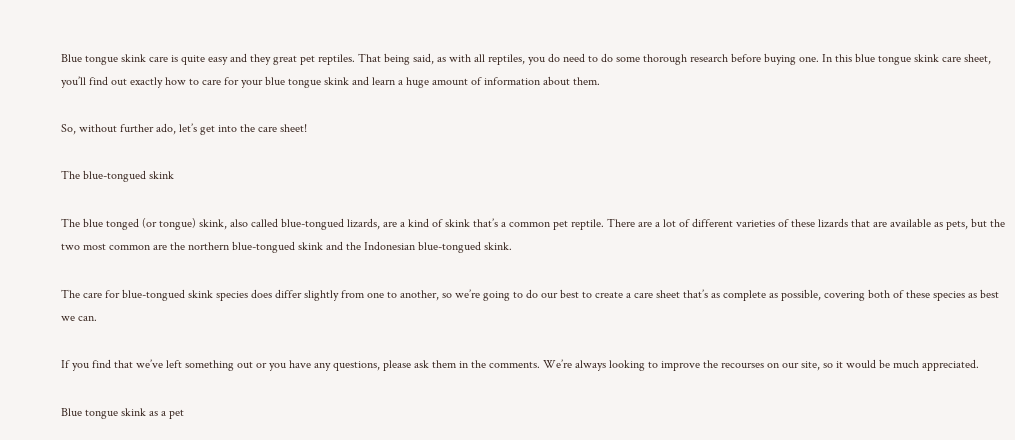Blue tongue skink care is quite easy and they great pet reptiles. That being said, as with all reptiles, you do need to do some thorough research before buying one. In this blue tongue skink care sheet, you’ll find out exactly how to care for your blue tongue skink and learn a huge amount of information about them.

So, without further ado, let’s get into the care sheet!

The blue-tongued skink

The blue tonged (or tongue) skink, also called blue-tongued lizards, are a kind of skink that’s a common pet reptile. There are a lot of different varieties of these lizards that are available as pets, but the two most common are the northern blue-tongued skink and the Indonesian blue-tongued skink.

The care for blue-tongued skink species does differ slightly from one to another, so we’re going to do our best to create a care sheet that’s as complete as possible, covering both of these species as best we can.

If you find that we’ve left something out or you have any questions, please ask them in the comments. We’re always looking to improve the recourses on our site, so it would be much appreciated.

Blue tongue skink as a pet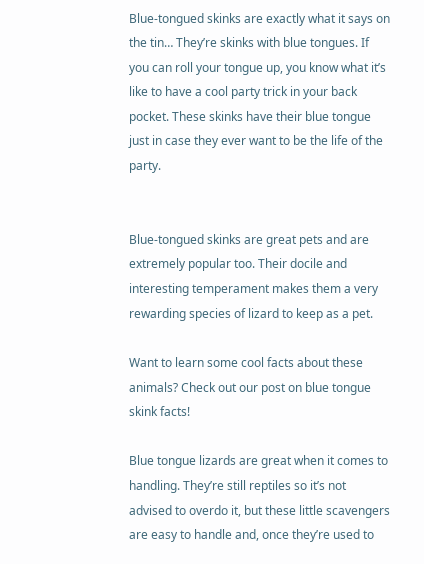Blue-tongued skinks are exactly what it says on the tin… They’re skinks with blue tongues. If you can roll your tongue up, you know what it’s like to have a cool party trick in your back pocket. These skinks have their blue tongue just in case they ever want to be the life of the party.


Blue-tongued skinks are great pets and are extremely popular too. Their docile and interesting temperament makes them a very rewarding species of lizard to keep as a pet.

Want to learn some cool facts about these animals? Check out our post on blue tongue skink facts!

Blue tongue lizards are great when it comes to handling. They’re still reptiles so it’s not advised to overdo it, but these little scavengers are easy to handle and, once they’re used to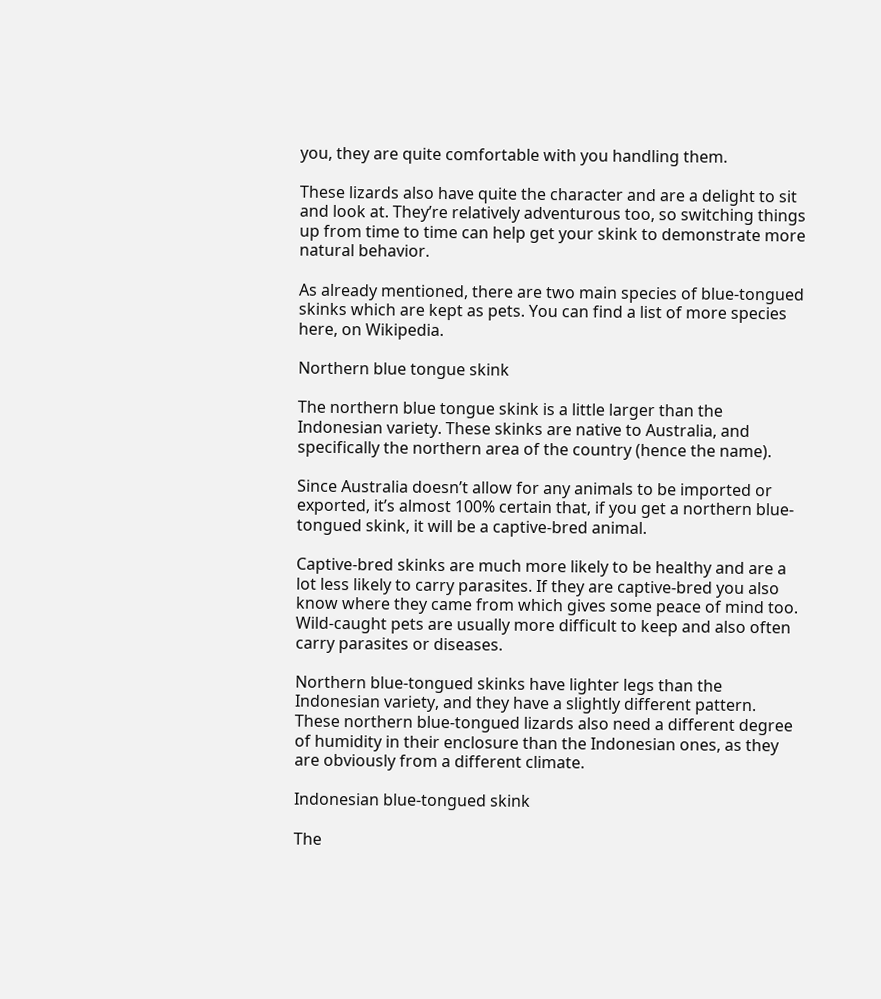you, they are quite comfortable with you handling them.

These lizards also have quite the character and are a delight to sit and look at. They’re relatively adventurous too, so switching things up from time to time can help get your skink to demonstrate more natural behavior.

As already mentioned, there are two main species of blue-tongued skinks which are kept as pets. You can find a list of more species here, on Wikipedia.

Northern blue tongue skink

The northern blue tongue skink is a little larger than the Indonesian variety. These skinks are native to Australia, and specifically the northern area of the country (hence the name).

Since Australia doesn’t allow for any animals to be imported or exported, it’s almost 100% certain that, if you get a northern blue-tongued skink, it will be a captive-bred animal.

Captive-bred skinks are much more likely to be healthy and are a lot less likely to carry parasites. If they are captive-bred you also know where they came from which gives some peace of mind too. Wild-caught pets are usually more difficult to keep and also often carry parasites or diseases.

Northern blue-tongued skinks have lighter legs than the Indonesian variety, and they have a slightly different pattern. These northern blue-tongued lizards also need a different degree of humidity in their enclosure than the Indonesian ones, as they are obviously from a different climate.

Indonesian blue-tongued skink

The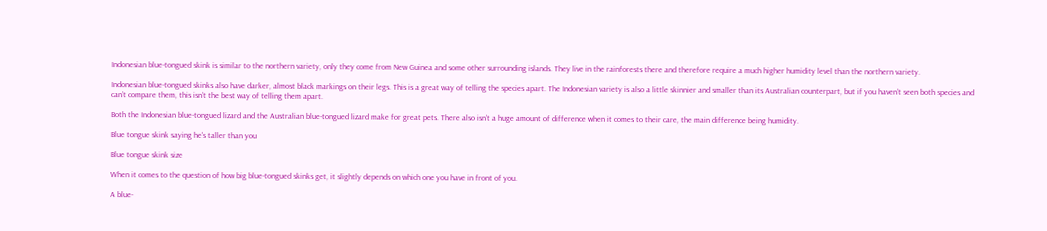Indonesian blue-tongued skink is similar to the northern variety, only they come from New Guinea and some other surrounding islands. They live in the rainforests there and therefore require a much higher humidity level than the northern variety.

Indonesian blue-tongued skinks also have darker, almost black markings on their legs. This is a great way of telling the species apart. The Indonesian variety is also a little skinnier and smaller than its Australian counterpart, but if you haven’t seen both species and can’t compare them, this isn’t the best way of telling them apart.

Both the Indonesian blue-tongued lizard and the Australian blue-tongued lizard make for great pets. There also isn’t a huge amount of difference when it comes to their care, the main difference being humidity.

Blue tongue skink saying he's taller than you

Blue tongue skink size

When it comes to the question of how big blue-tongued skinks get, it slightly depends on which one you have in front of you.

A blue-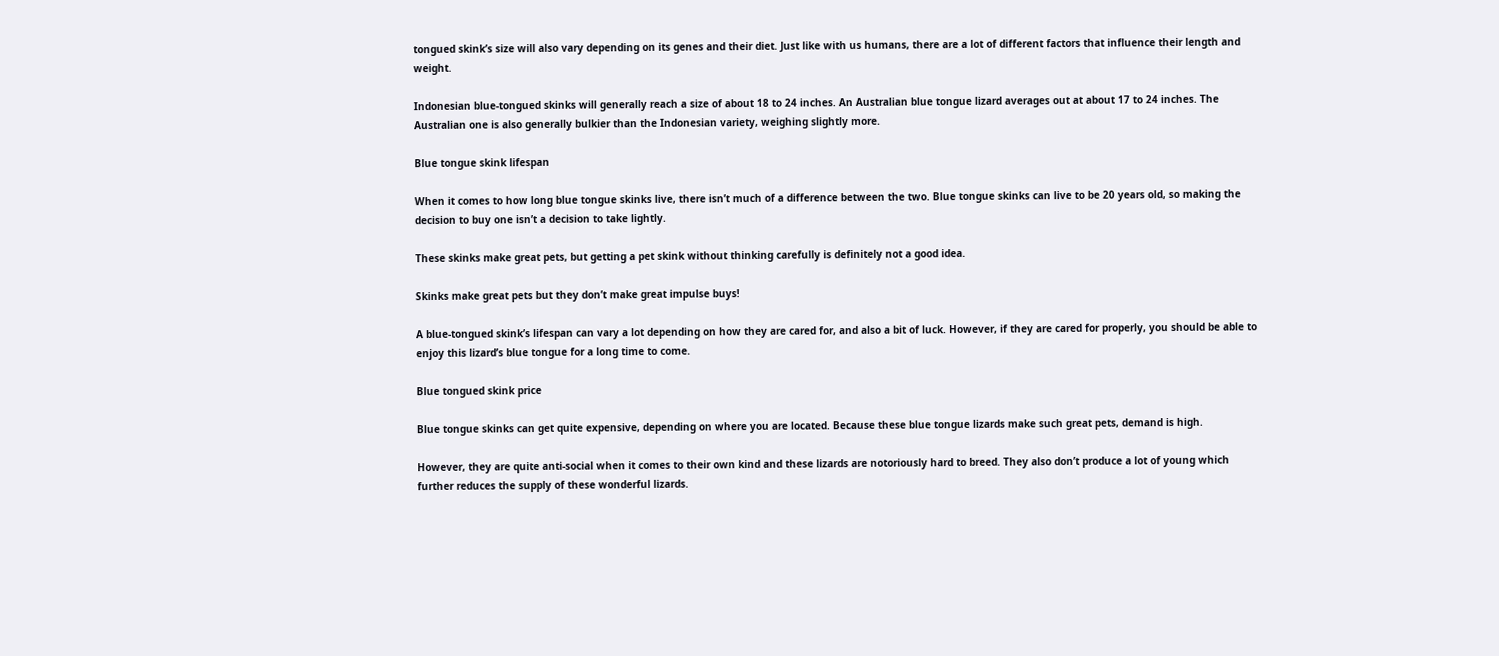tongued skink’s size will also vary depending on its genes and their diet. Just like with us humans, there are a lot of different factors that influence their length and weight.

Indonesian blue-tongued skinks will generally reach a size of about 18 to 24 inches. An Australian blue tongue lizard averages out at about 17 to 24 inches. The Australian one is also generally bulkier than the Indonesian variety, weighing slightly more.

Blue tongue skink lifespan

When it comes to how long blue tongue skinks live, there isn’t much of a difference between the two. Blue tongue skinks can live to be 20 years old, so making the decision to buy one isn’t a decision to take lightly.

These skinks make great pets, but getting a pet skink without thinking carefully is definitely not a good idea.

Skinks make great pets but they don’t make great impulse buys!

A blue-tongued skink’s lifespan can vary a lot depending on how they are cared for, and also a bit of luck. However, if they are cared for properly, you should be able to enjoy this lizard’s blue tongue for a long time to come.

Blue tongued skink price

Blue tongue skinks can get quite expensive, depending on where you are located. Because these blue tongue lizards make such great pets, demand is high.

However, they are quite anti-social when it comes to their own kind and these lizards are notoriously hard to breed. They also don’t produce a lot of young which further reduces the supply of these wonderful lizards.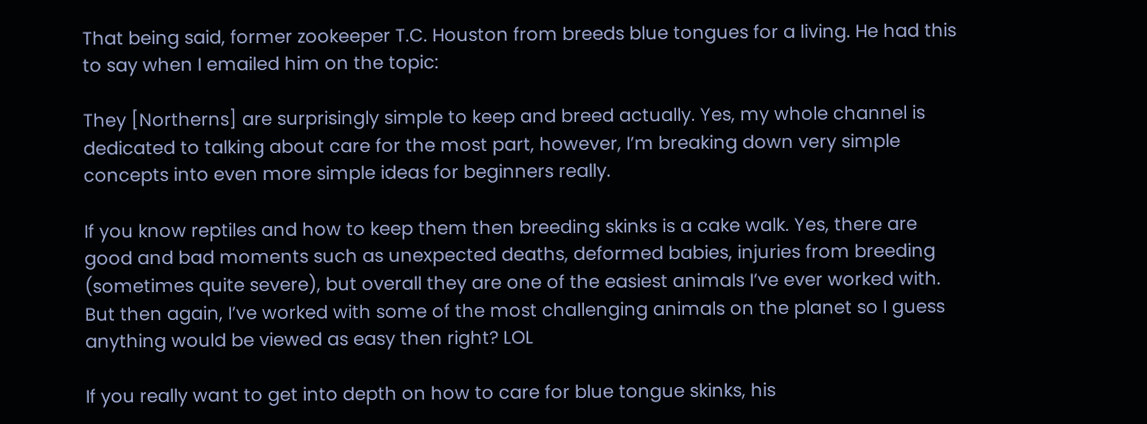That being said, former zookeeper T.C. Houston from breeds blue tongues for a living. He had this to say when I emailed him on the topic:

They [Northerns] are surprisingly simple to keep and breed actually. Yes, my whole channel is dedicated to talking about care for the most part, however, I’m breaking down very simple concepts into even more simple ideas for beginners really.

If you know reptiles and how to keep them then breeding skinks is a cake walk. Yes, there are good and bad moments such as unexpected deaths, deformed babies, injuries from breeding (sometimes quite severe), but overall they are one of the easiest animals I’ve ever worked with. But then again, I’ve worked with some of the most challenging animals on the planet so I guess anything would be viewed as easy then right? LOL

If you really want to get into depth on how to care for blue tongue skinks, his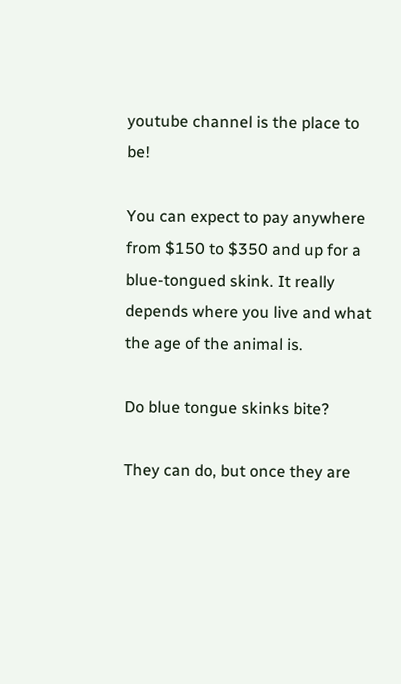youtube channel is the place to be!

You can expect to pay anywhere from $150 to $350 and up for a blue-tongued skink. It really depends where you live and what the age of the animal is.

Do blue tongue skinks bite?

They can do, but once they are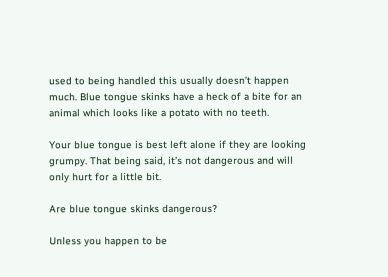used to being handled this usually doesn’t happen much. Blue tongue skinks have a heck of a bite for an animal which looks like a potato with no teeth.

Your blue tongue is best left alone if they are looking grumpy. That being said, it’s not dangerous and will only hurt for a little bit.

Are blue tongue skinks dangerous?

Unless you happen to be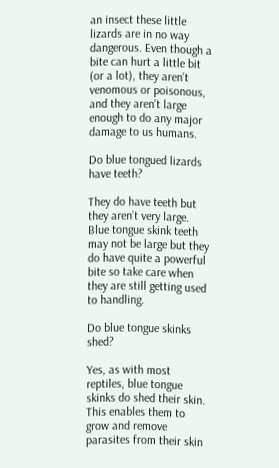an insect these little lizards are in no way dangerous. Even though a bite can hurt a little bit (or a lot), they aren’t venomous or poisonous, and they aren’t large enough to do any major damage to us humans.

Do blue tongued lizards have teeth?

They do have teeth but they aren’t very large. Blue tongue skink teeth may not be large but they do have quite a powerful bite so take care when they are still getting used to handling.

Do blue tongue skinks shed?

Yes, as with most reptiles, blue tongue skinks do shed their skin. This enables them to grow and remove parasites from their skin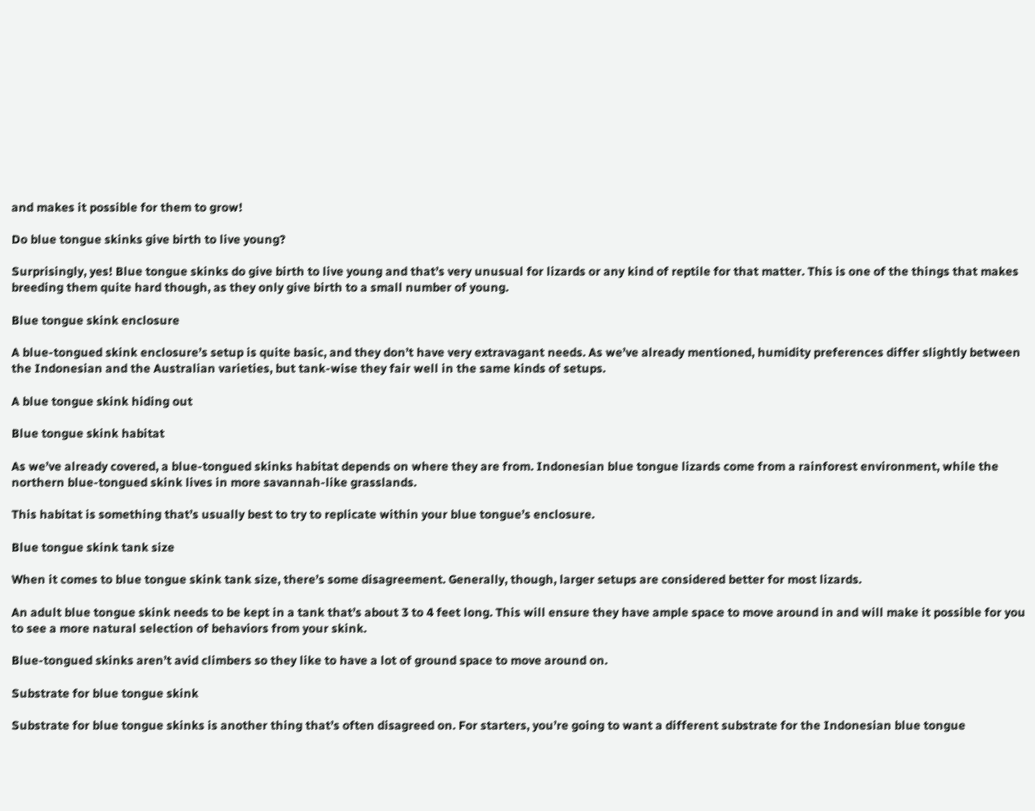and makes it possible for them to grow!

Do blue tongue skinks give birth to live young?

Surprisingly, yes! Blue tongue skinks do give birth to live young and that’s very unusual for lizards or any kind of reptile for that matter. This is one of the things that makes breeding them quite hard though, as they only give birth to a small number of young.

Blue tongue skink enclosure

A blue-tongued skink enclosure’s setup is quite basic, and they don’t have very extravagant needs. As we’ve already mentioned, humidity preferences differ slightly between the Indonesian and the Australian varieties, but tank-wise they fair well in the same kinds of setups.

A blue tongue skink hiding out

Blue tongue skink habitat

As we’ve already covered, a blue-tongued skinks habitat depends on where they are from. Indonesian blue tongue lizards come from a rainforest environment, while the northern blue-tongued skink lives in more savannah-like grasslands.

This habitat is something that’s usually best to try to replicate within your blue tongue’s enclosure.

Blue tongue skink tank size

When it comes to blue tongue skink tank size, there’s some disagreement. Generally, though, larger setups are considered better for most lizards.

An adult blue tongue skink needs to be kept in a tank that’s about 3 to 4 feet long. This will ensure they have ample space to move around in and will make it possible for you to see a more natural selection of behaviors from your skink.

Blue-tongued skinks aren’t avid climbers so they like to have a lot of ground space to move around on.

Substrate for blue tongue skink

Substrate for blue tongue skinks is another thing that’s often disagreed on. For starters, you’re going to want a different substrate for the Indonesian blue tongue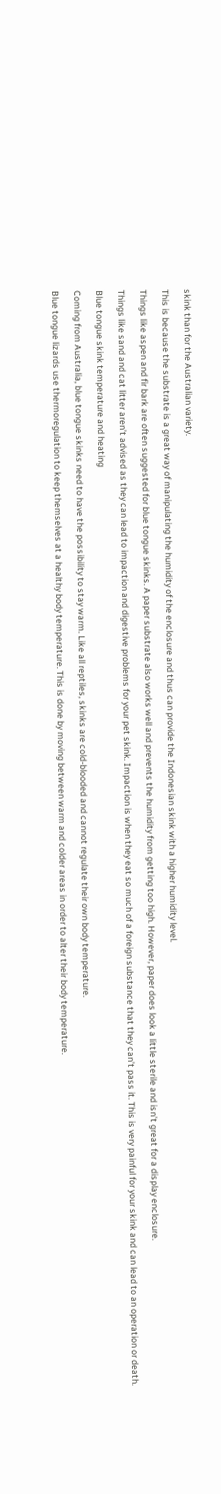skink than for the Australian variety.

This is because the substrate is a great way of manipulating the humidity of the enclosure and thus can provide the Indonesian skink with a higher humidity level.

Things like aspen and fir bark are often suggested for blue tongue skinks. A paper substrate also works well and prevents the humidity from getting too high. However, paper does look a little sterile and isn’t great for a display enclosure.

Things like sand and cat litter aren’t advised as they can lead to impaction and digestive problems for your pet skink. Impaction is when they eat so much of a foreign substance that they can’t pass it. This is very painful for your skink and can lead to an operation or death.

Blue tongue skink temperature and heating

Coming from Australia, blue tongue skinks need to have the possibility to stay warm. Like all reptiles, skinks are cold-blooded and cannot regulate their own body temperature.

Blue tongue lizards use thermoregulation to keep themselves at a healthy body temperature. This is done by moving between warm and colder areas in order to alter their body temperature.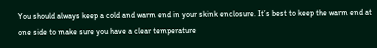You should always keep a cold and warm end in your skink enclosure. It’s best to keep the warm end at one side to make sure you have a clear temperature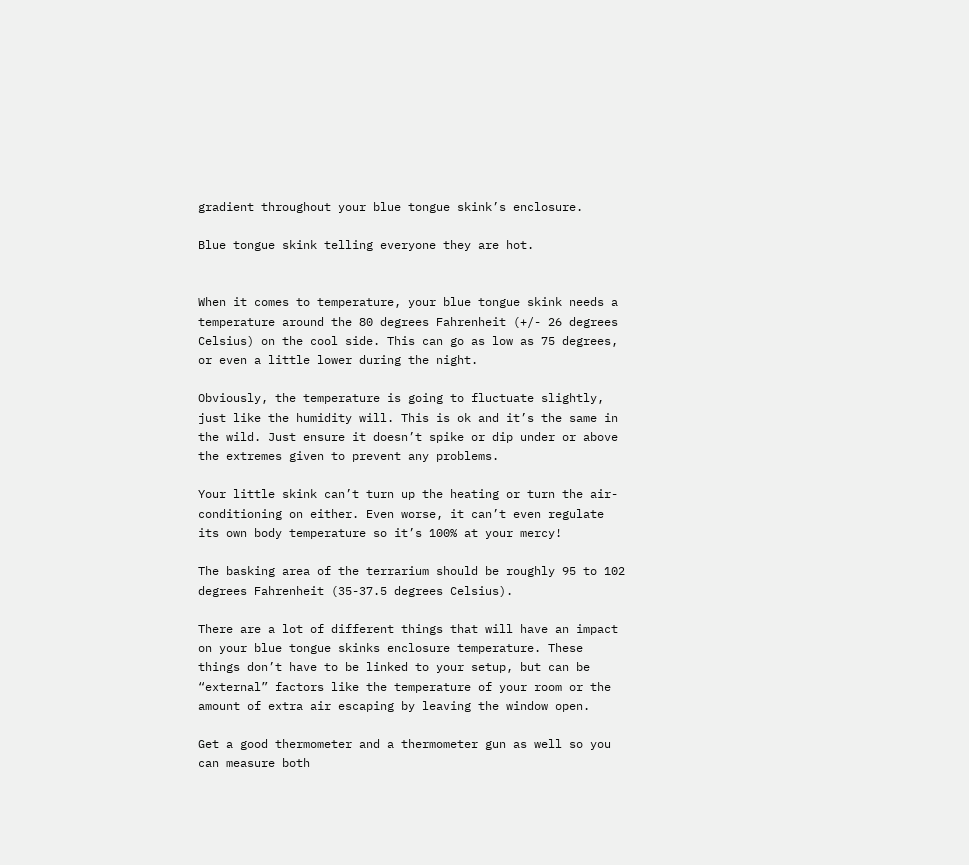gradient throughout your blue tongue skink’s enclosure.

Blue tongue skink telling everyone they are hot.


When it comes to temperature, your blue tongue skink needs a temperature around the 80 degrees Fahrenheit (+/- 26 degrees Celsius) on the cool side. This can go as low as 75 degrees, or even a little lower during the night.

Obviously, the temperature is going to fluctuate slightly, just like the humidity will. This is ok and it’s the same in the wild. Just ensure it doesn’t spike or dip under or above the extremes given to prevent any problems.

Your little skink can’t turn up the heating or turn the air-conditioning on either. Even worse, it can’t even regulate its own body temperature so it’s 100% at your mercy!

The basking area of the terrarium should be roughly 95 to 102 degrees Fahrenheit (35-37.5 degrees Celsius).

There are a lot of different things that will have an impact on your blue tongue skinks enclosure temperature. These things don’t have to be linked to your setup, but can be “external” factors like the temperature of your room or the amount of extra air escaping by leaving the window open.

Get a good thermometer and a thermometer gun as well so you can measure both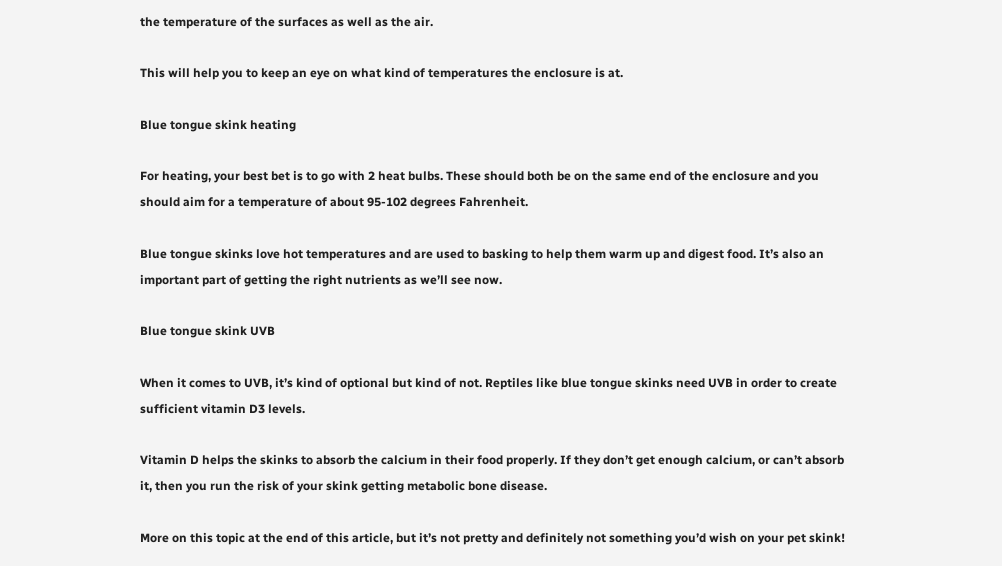the temperature of the surfaces as well as the air.

This will help you to keep an eye on what kind of temperatures the enclosure is at.

Blue tongue skink heating

For heating, your best bet is to go with 2 heat bulbs. These should both be on the same end of the enclosure and you should aim for a temperature of about 95-102 degrees Fahrenheit.

Blue tongue skinks love hot temperatures and are used to basking to help them warm up and digest food. It’s also an important part of getting the right nutrients as we’ll see now.

Blue tongue skink UVB

When it comes to UVB, it’s kind of optional but kind of not. Reptiles like blue tongue skinks need UVB in order to create sufficient vitamin D3 levels.

Vitamin D helps the skinks to absorb the calcium in their food properly. If they don’t get enough calcium, or can’t absorb it, then you run the risk of your skink getting metabolic bone disease.

More on this topic at the end of this article, but it’s not pretty and definitely not something you’d wish on your pet skink!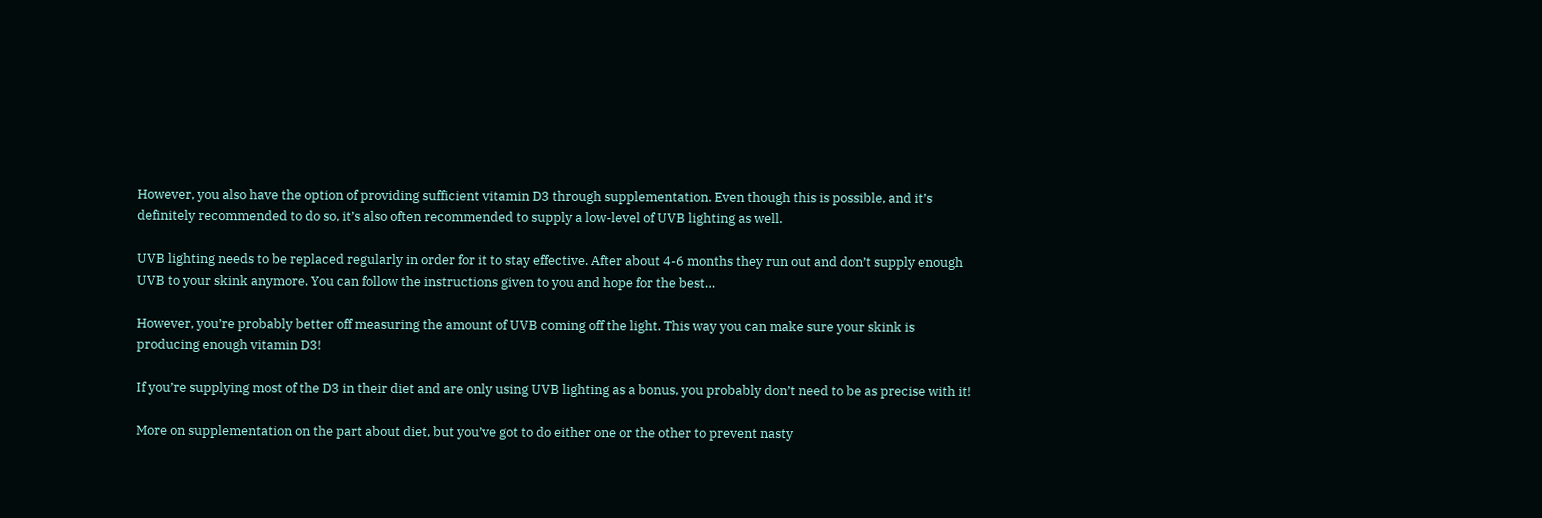However, you also have the option of providing sufficient vitamin D3 through supplementation. Even though this is possible, and it’s definitely recommended to do so, it’s also often recommended to supply a low-level of UVB lighting as well.

UVB lighting needs to be replaced regularly in order for it to stay effective. After about 4-6 months they run out and don’t supply enough UVB to your skink anymore. You can follow the instructions given to you and hope for the best…

However, you’re probably better off measuring the amount of UVB coming off the light. This way you can make sure your skink is producing enough vitamin D3!

If you’re supplying most of the D3 in their diet and are only using UVB lighting as a bonus, you probably don’t need to be as precise with it!

More on supplementation on the part about diet, but you’ve got to do either one or the other to prevent nasty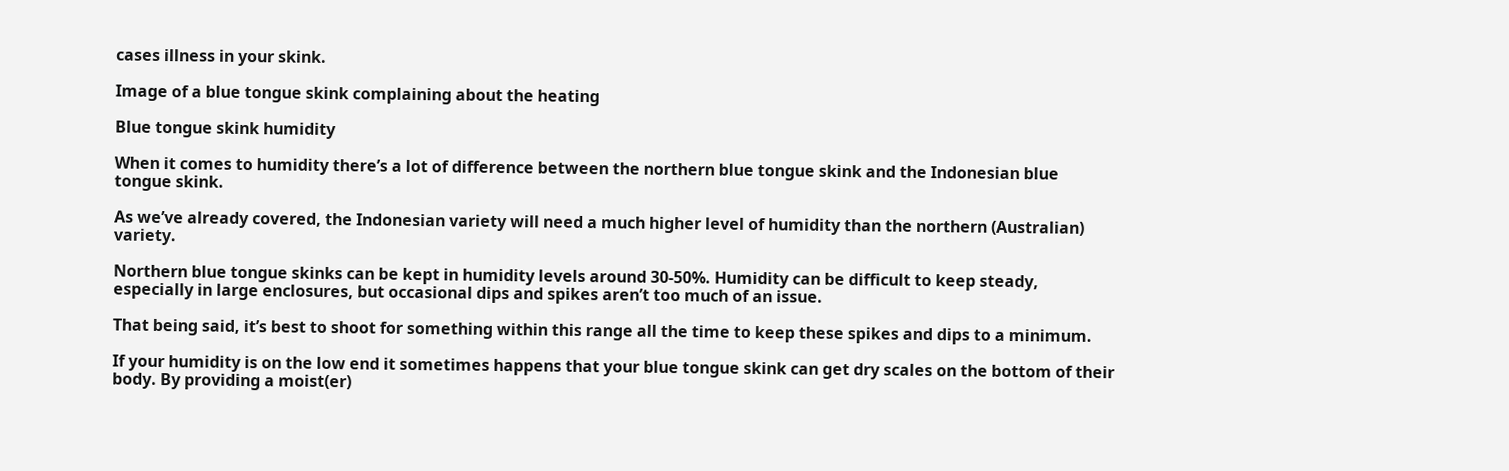cases illness in your skink.

Image of a blue tongue skink complaining about the heating

Blue tongue skink humidity

When it comes to humidity there’s a lot of difference between the northern blue tongue skink and the Indonesian blue tongue skink.

As we’ve already covered, the Indonesian variety will need a much higher level of humidity than the northern (Australian) variety.

Northern blue tongue skinks can be kept in humidity levels around 30-50%. Humidity can be difficult to keep steady, especially in large enclosures, but occasional dips and spikes aren’t too much of an issue.

That being said, it’s best to shoot for something within this range all the time to keep these spikes and dips to a minimum.

If your humidity is on the low end it sometimes happens that your blue tongue skink can get dry scales on the bottom of their body. By providing a moist(er)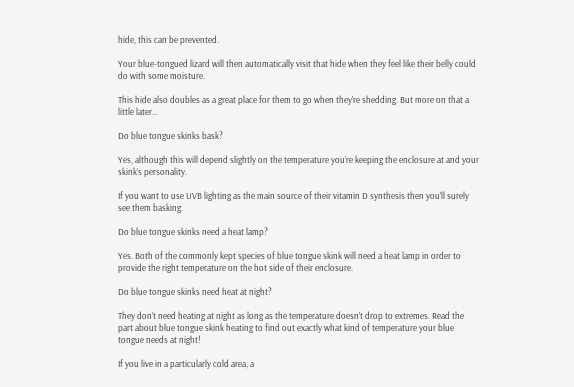hide, this can be prevented.

Your blue-tongued lizard will then automatically visit that hide when they feel like their belly could do with some moisture.

This hide also doubles as a great place for them to go when they’re shedding. But more on that a little later…

Do blue tongue skinks bask?

Yes, although this will depend slightly on the temperature you’re keeping the enclosure at and your skink’s personality.

If you want to use UVB lighting as the main source of their vitamin D synthesis then you’ll surely see them basking.

Do blue tongue skinks need a heat lamp?

Yes. Both of the commonly kept species of blue tongue skink will need a heat lamp in order to provide the right temperature on the hot side of their enclosure.

Do blue tongue skinks need heat at night?

They don’t need heating at night as long as the temperature doesn’t drop to extremes. Read the part about blue tongue skink heating to find out exactly what kind of temperature your blue tongue needs at night!

If you live in a particularly cold area, a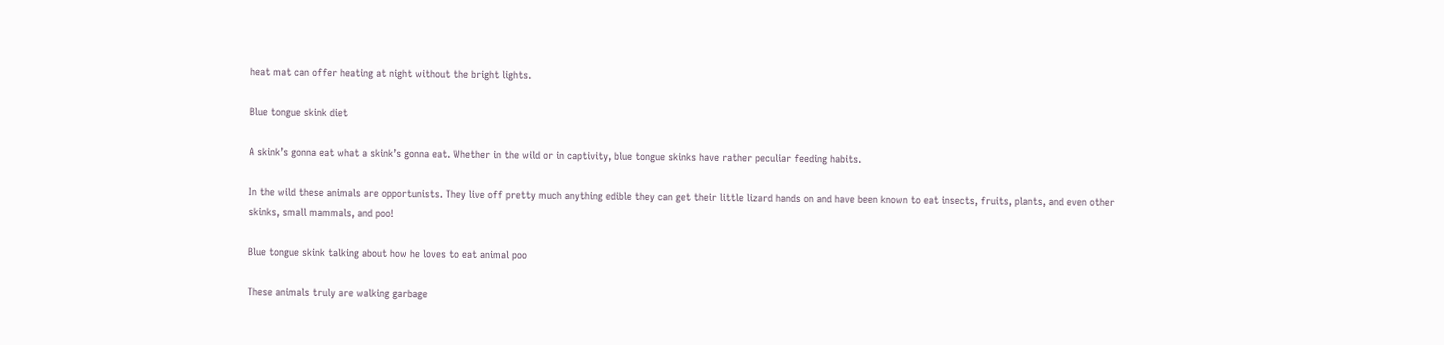heat mat can offer heating at night without the bright lights.

Blue tongue skink diet

A skink’s gonna eat what a skink’s gonna eat. Whether in the wild or in captivity, blue tongue skinks have rather peculiar feeding habits.

In the wild these animals are opportunists. They live off pretty much anything edible they can get their little lizard hands on and have been known to eat insects, fruits, plants, and even other skinks, small mammals, and poo!

Blue tongue skink talking about how he loves to eat animal poo

These animals truly are walking garbage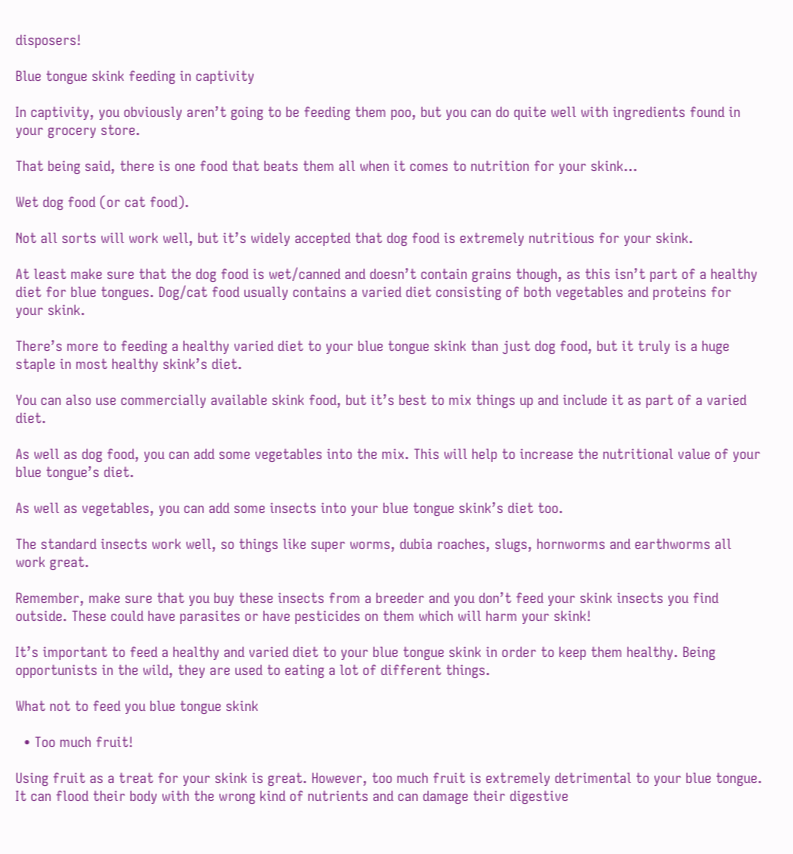disposers!

Blue tongue skink feeding in captivity

In captivity, you obviously aren’t going to be feeding them poo, but you can do quite well with ingredients found in your grocery store.

That being said, there is one food that beats them all when it comes to nutrition for your skink…

Wet dog food (or cat food).

Not all sorts will work well, but it’s widely accepted that dog food is extremely nutritious for your skink.

At least make sure that the dog food is wet/canned and doesn’t contain grains though, as this isn’t part of a healthy diet for blue tongues. Dog/cat food usually contains a varied diet consisting of both vegetables and proteins for your skink.

There’s more to feeding a healthy varied diet to your blue tongue skink than just dog food, but it truly is a huge staple in most healthy skink’s diet.

You can also use commercially available skink food, but it’s best to mix things up and include it as part of a varied diet.

As well as dog food, you can add some vegetables into the mix. This will help to increase the nutritional value of your blue tongue’s diet.

As well as vegetables, you can add some insects into your blue tongue skink’s diet too.

The standard insects work well, so things like super worms, dubia roaches, slugs, hornworms and earthworms all work great.

Remember, make sure that you buy these insects from a breeder and you don’t feed your skink insects you find outside. These could have parasites or have pesticides on them which will harm your skink!

It’s important to feed a healthy and varied diet to your blue tongue skink in order to keep them healthy. Being opportunists in the wild, they are used to eating a lot of different things.

What not to feed you blue tongue skink

  • Too much fruit!

Using fruit as a treat for your skink is great. However, too much fruit is extremely detrimental to your blue tongue. It can flood their body with the wrong kind of nutrients and can damage their digestive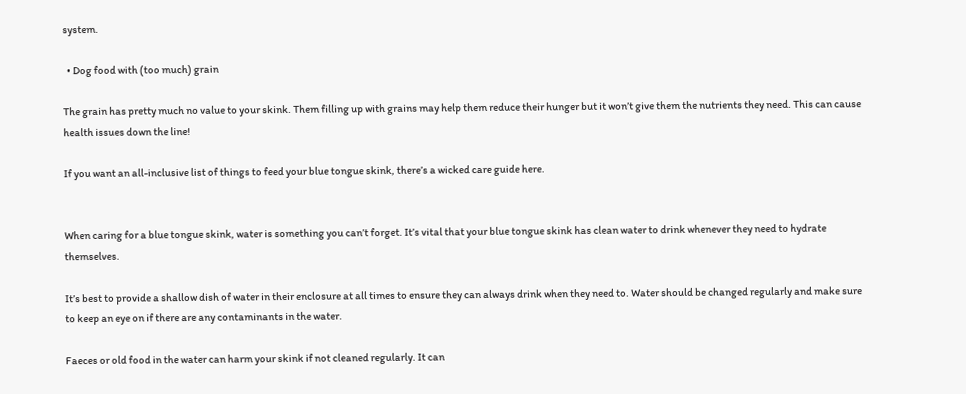system.

  • Dog food with (too much) grain

The grain has pretty much no value to your skink. Them filling up with grains may help them reduce their hunger but it won’t give them the nutrients they need. This can cause health issues down the line!

If you want an all-inclusive list of things to feed your blue tongue skink, there’s a wicked care guide here.


When caring for a blue tongue skink, water is something you can’t forget. It’s vital that your blue tongue skink has clean water to drink whenever they need to hydrate themselves.

It’s best to provide a shallow dish of water in their enclosure at all times to ensure they can always drink when they need to. Water should be changed regularly and make sure to keep an eye on if there are any contaminants in the water.

Faeces or old food in the water can harm your skink if not cleaned regularly. It can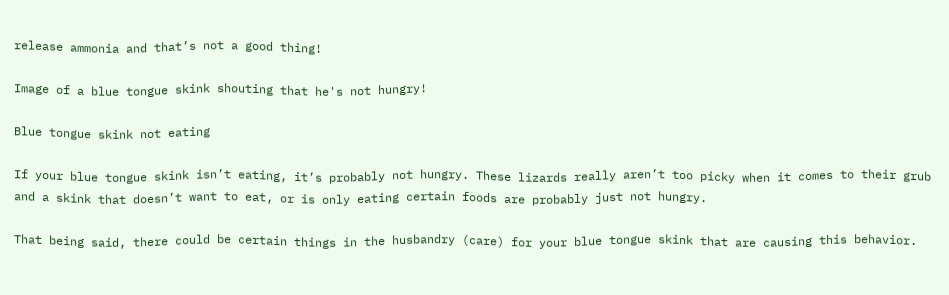release ammonia and that’s not a good thing!

Image of a blue tongue skink shouting that he's not hungry!

Blue tongue skink not eating

If your blue tongue skink isn’t eating, it’s probably not hungry. These lizards really aren’t too picky when it comes to their grub and a skink that doesn’t want to eat, or is only eating certain foods are probably just not hungry.

That being said, there could be certain things in the husbandry (care) for your blue tongue skink that are causing this behavior.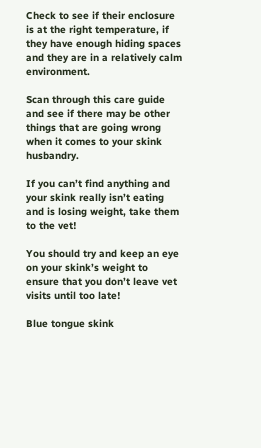Check to see if their enclosure is at the right temperature, if they have enough hiding spaces and they are in a relatively calm environment.

Scan through this care guide and see if there may be other things that are going wrong when it comes to your skink husbandry.

If you can’t find anything and your skink really isn’t eating and is losing weight, take them to the vet!

You should try and keep an eye on your skink’s weight to ensure that you don’t leave vet visits until too late!

Blue tongue skink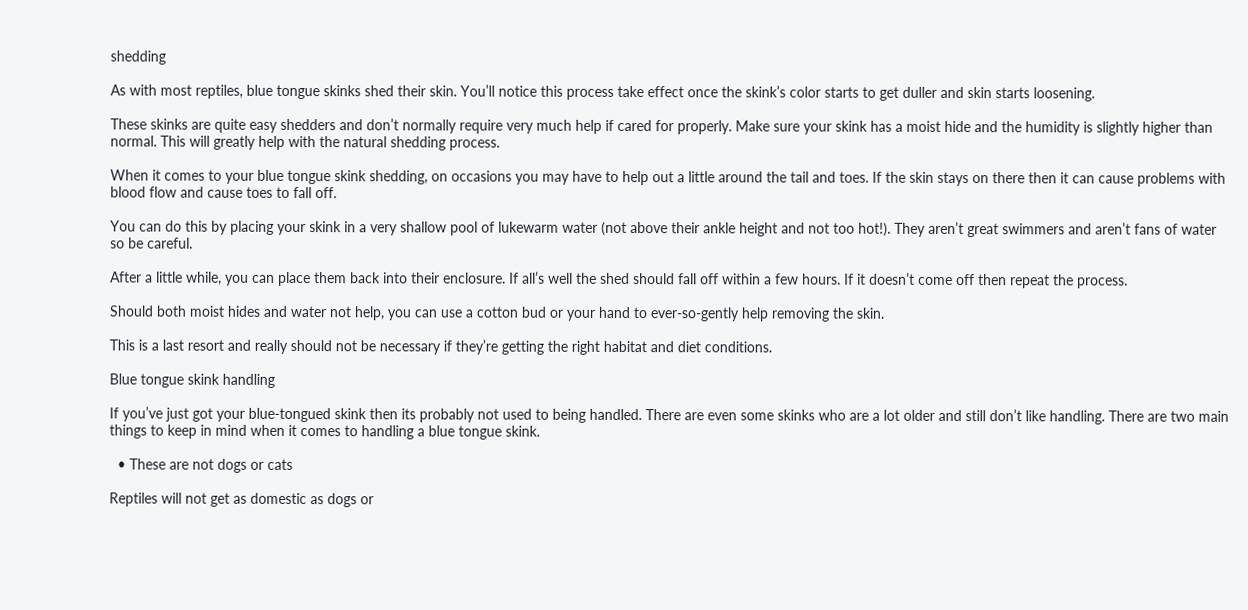shedding

As with most reptiles, blue tongue skinks shed their skin. You’ll notice this process take effect once the skink’s color starts to get duller and skin starts loosening.

These skinks are quite easy shedders and don’t normally require very much help if cared for properly. Make sure your skink has a moist hide and the humidity is slightly higher than normal. This will greatly help with the natural shedding process.

When it comes to your blue tongue skink shedding, on occasions you may have to help out a little around the tail and toes. If the skin stays on there then it can cause problems with blood flow and cause toes to fall off.

You can do this by placing your skink in a very shallow pool of lukewarm water (not above their ankle height and not too hot!). They aren’t great swimmers and aren’t fans of water so be careful.

After a little while, you can place them back into their enclosure. If all’s well the shed should fall off within a few hours. If it doesn’t come off then repeat the process.

Should both moist hides and water not help, you can use a cotton bud or your hand to ever-so-gently help removing the skin.

This is a last resort and really should not be necessary if they’re getting the right habitat and diet conditions.

Blue tongue skink handling

If you’ve just got your blue-tongued skink then its probably not used to being handled. There are even some skinks who are a lot older and still don’t like handling. There are two main things to keep in mind when it comes to handling a blue tongue skink.

  • These are not dogs or cats

Reptiles will not get as domestic as dogs or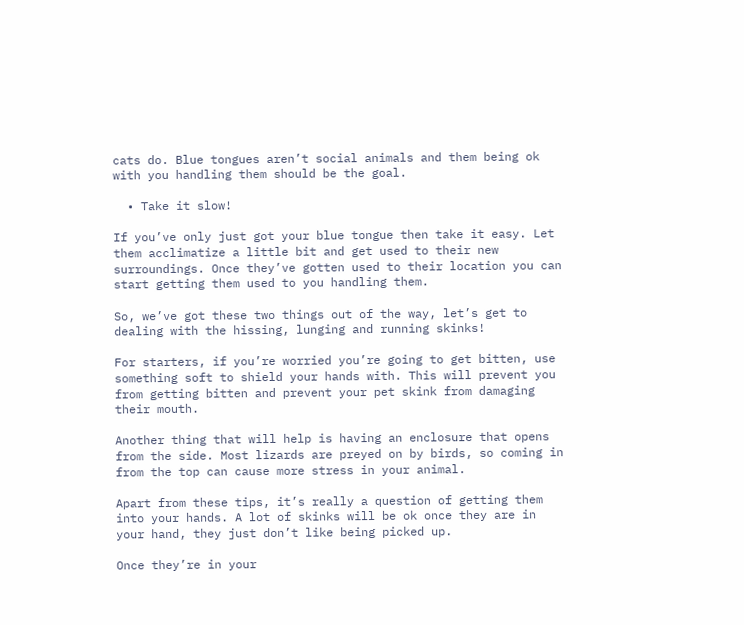cats do. Blue tongues aren’t social animals and them being ok with you handling them should be the goal.

  • Take it slow!

If you’ve only just got your blue tongue then take it easy. Let them acclimatize a little bit and get used to their new surroundings. Once they’ve gotten used to their location you can start getting them used to you handling them.

So, we’ve got these two things out of the way, let’s get to dealing with the hissing, lunging and running skinks!

For starters, if you’re worried you’re going to get bitten, use something soft to shield your hands with. This will prevent you from getting bitten and prevent your pet skink from damaging their mouth.

Another thing that will help is having an enclosure that opens from the side. Most lizards are preyed on by birds, so coming in from the top can cause more stress in your animal.

Apart from these tips, it’s really a question of getting them into your hands. A lot of skinks will be ok once they are in your hand, they just don’t like being picked up.

Once they’re in your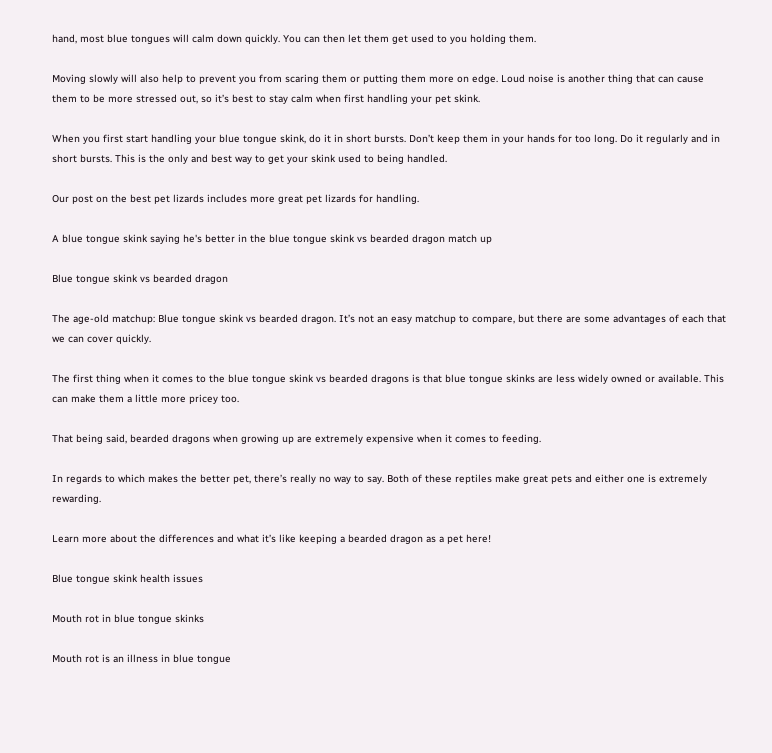hand, most blue tongues will calm down quickly. You can then let them get used to you holding them.

Moving slowly will also help to prevent you from scaring them or putting them more on edge. Loud noise is another thing that can cause them to be more stressed out, so it’s best to stay calm when first handling your pet skink.

When you first start handling your blue tongue skink, do it in short bursts. Don’t keep them in your hands for too long. Do it regularly and in short bursts. This is the only and best way to get your skink used to being handled.

Our post on the best pet lizards includes more great pet lizards for handling.

A blue tongue skink saying he's better in the blue tongue skink vs bearded dragon match up

Blue tongue skink vs bearded dragon

The age-old matchup: Blue tongue skink vs bearded dragon. It’s not an easy matchup to compare, but there are some advantages of each that we can cover quickly.

The first thing when it comes to the blue tongue skink vs bearded dragons is that blue tongue skinks are less widely owned or available. This can make them a little more pricey too.

That being said, bearded dragons when growing up are extremely expensive when it comes to feeding.

In regards to which makes the better pet, there’s really no way to say. Both of these reptiles make great pets and either one is extremely rewarding.

Learn more about the differences and what it’s like keeping a bearded dragon as a pet here!

Blue tongue skink health issues

Mouth rot in blue tongue skinks

Mouth rot is an illness in blue tongue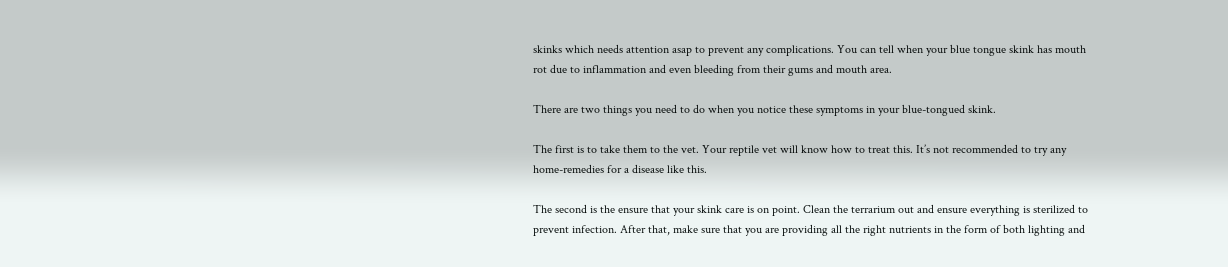skinks which needs attention asap to prevent any complications. You can tell when your blue tongue skink has mouth rot due to inflammation and even bleeding from their gums and mouth area.

There are two things you need to do when you notice these symptoms in your blue-tongued skink.

The first is to take them to the vet. Your reptile vet will know how to treat this. It’s not recommended to try any home-remedies for a disease like this.

The second is the ensure that your skink care is on point. Clean the terrarium out and ensure everything is sterilized to prevent infection. After that, make sure that you are providing all the right nutrients in the form of both lighting and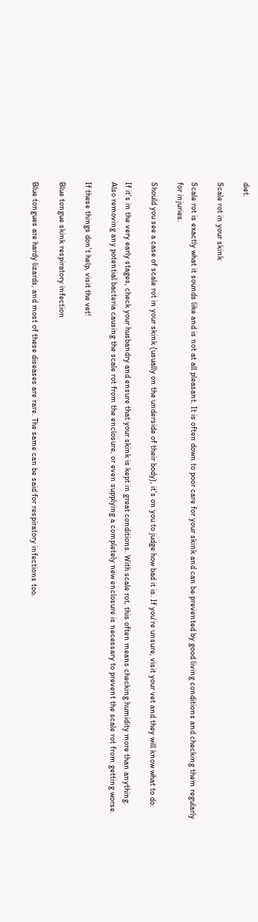diet.

Scale rot in your skink

Scale rot is exactly what it sounds like and is not at all pleasant. It is often down to poor care for your skink and can be prevented by good living conditions and checking them regularly for injuries.

Should you see a case of scale rot in your skink (usually on the underside of their body), it’s on you to judge how bad it is. If you’re unsure, visit your vet and they will know what to do.

If it’s in the very early stages, check your husbandry and ensure that your skink is kept in great conditions. With scale rot, this often means checking humidity more than anything. Also removing any potential bacteria causing the scale rot from the enclosure, or even supplying a completely new enclosure is necessary to prevent the scale rot from getting worse.

If these things don’t help, visit the vet!

Blue tongue skink respiratory infection

Blue tongues are hardy lizards, and most of these diseases are rare. The same can be said for respiratory infections too.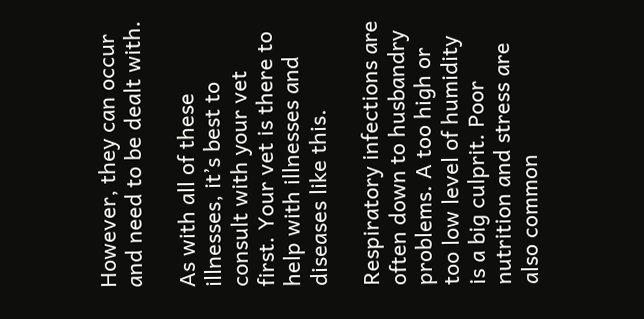However, they can occur and need to be dealt with.

As with all of these illnesses, it’s best to consult with your vet first. Your vet is there to help with illnesses and diseases like this.

Respiratory infections are often down to husbandry problems. A too high or too low level of humidity is a big culprit. Poor nutrition and stress are also common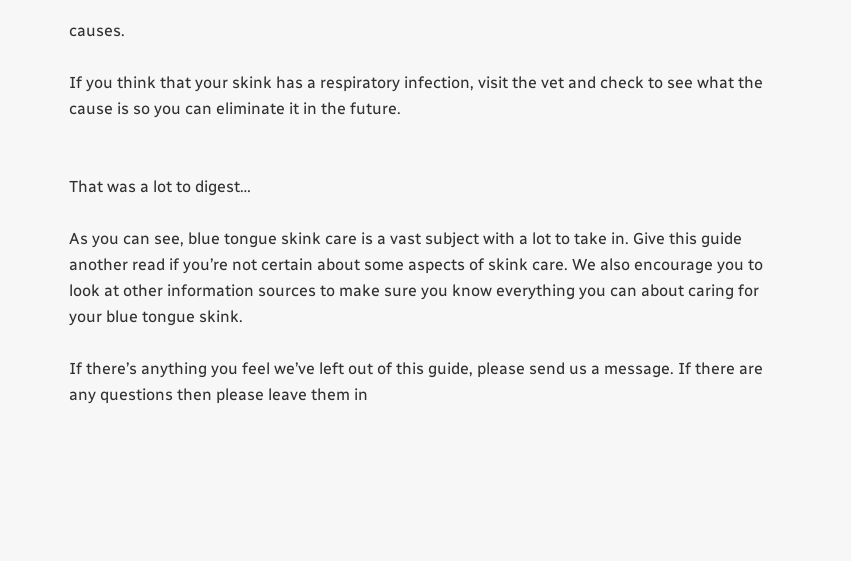causes.

If you think that your skink has a respiratory infection, visit the vet and check to see what the cause is so you can eliminate it in the future.


That was a lot to digest…

As you can see, blue tongue skink care is a vast subject with a lot to take in. Give this guide another read if you’re not certain about some aspects of skink care. We also encourage you to look at other information sources to make sure you know everything you can about caring for your blue tongue skink.

If there’s anything you feel we’ve left out of this guide, please send us a message. If there are any questions then please leave them in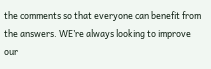the comments so that everyone can benefit from the answers. WE’re always looking to improve our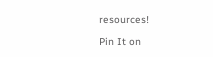resources!

Pin It on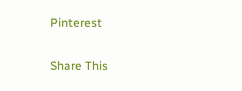Pinterest

Share This